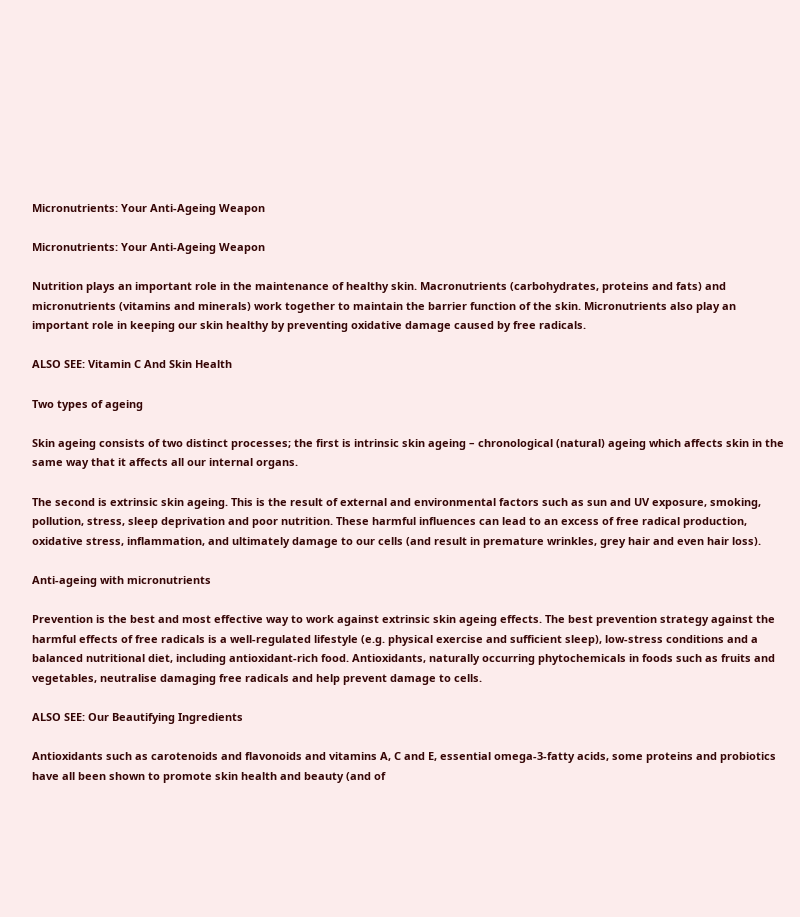Micronutrients: Your Anti-Ageing Weapon

Micronutrients: Your Anti-Ageing Weapon

Nutrition plays an important role in the maintenance of healthy skin. Macronutrients (carbohydrates, proteins and fats) and micronutrients (vitamins and minerals) work together to maintain the barrier function of the skin. Micronutrients also play an important role in keeping our skin healthy by preventing oxidative damage caused by free radicals.

ALSO SEE: Vitamin C And Skin Health

Two types of ageing

Skin ageing consists of two distinct processes; the first is intrinsic skin ageing – chronological (natural) ageing which affects skin in the same way that it affects all our internal organs.

The second is extrinsic skin ageing. This is the result of external and environmental factors such as sun and UV exposure, smoking, pollution, stress, sleep deprivation and poor nutrition. These harmful influences can lead to an excess of free radical production, oxidative stress, inflammation, and ultimately damage to our cells (and result in premature wrinkles, grey hair and even hair loss).

Anti-ageing with micronutrients

Prevention is the best and most effective way to work against extrinsic skin ageing effects. The best prevention strategy against the harmful effects of free radicals is a well-regulated lifestyle (e.g. physical exercise and sufficient sleep), low-stress conditions and a balanced nutritional diet, including antioxidant-rich food. Antioxidants, naturally occurring phytochemicals in foods such as fruits and vegetables, neutralise damaging free radicals and help prevent damage to cells.

ALSO SEE: Our Beautifying Ingredients

Antioxidants such as carotenoids and flavonoids and vitamins A, C and E, essential omega-3-fatty acids, some proteins and probiotics have all been shown to promote skin health and beauty (and of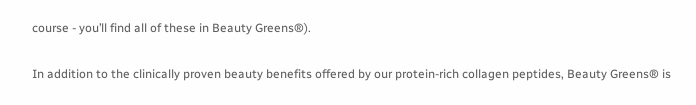course - you’ll find all of these in Beauty Greens®).

In addition to the clinically proven beauty benefits offered by our protein-rich collagen peptides, Beauty Greens® is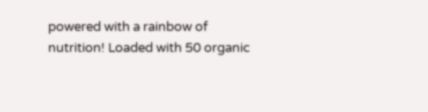powered with a rainbow of nutrition! Loaded with 50 organic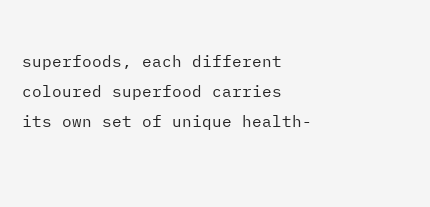superfoods, each different coloured superfood carries its own set of unique health-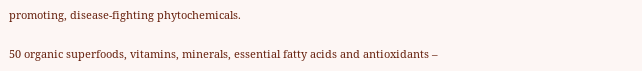promoting, disease-fighting phytochemicals.

50 organic superfoods, vitamins, minerals, essential fatty acids and antioxidants –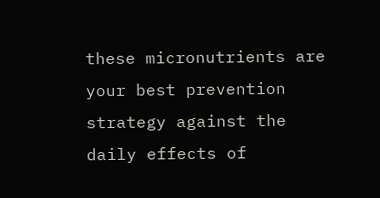these micronutrients are your best prevention strategy against the daily effects of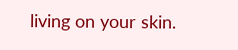living on your skin.